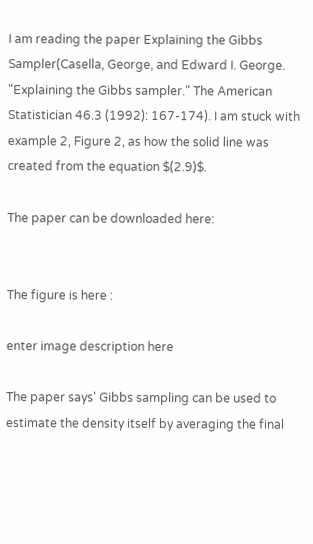I am reading the paper Explaining the Gibbs Sampler(Casella, George, and Edward I. George. "Explaining the Gibbs sampler." The American Statistician 46.3 (1992): 167-174). I am stuck with example 2, Figure 2, as how the solid line was created from the equation $(2.9)$.

The paper can be downloaded here:


The figure is here :

enter image description here

The paper says' Gibbs sampling can be used to estimate the density itself by averaging the final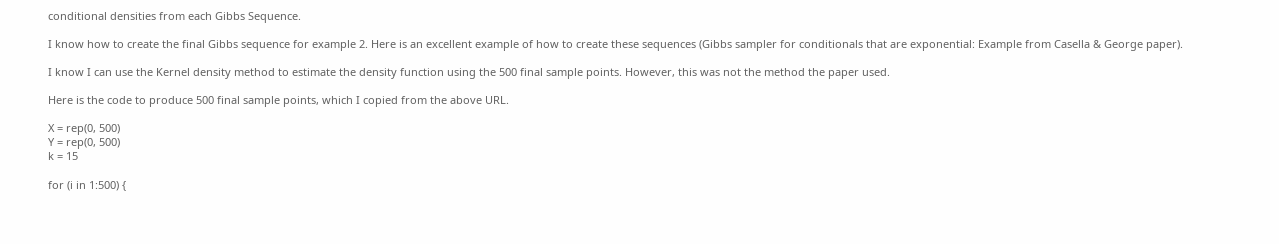conditional densities from each Gibbs Sequence.

I know how to create the final Gibbs sequence for example 2. Here is an excellent example of how to create these sequences (Gibbs sampler for conditionals that are exponential: Example from Casella & George paper).

I know I can use the Kernel density method to estimate the density function using the 500 final sample points. However, this was not the method the paper used.

Here is the code to produce 500 final sample points, which I copied from the above URL.

X = rep(0, 500)
Y = rep(0, 500)
k = 15

for (i in 1:500) {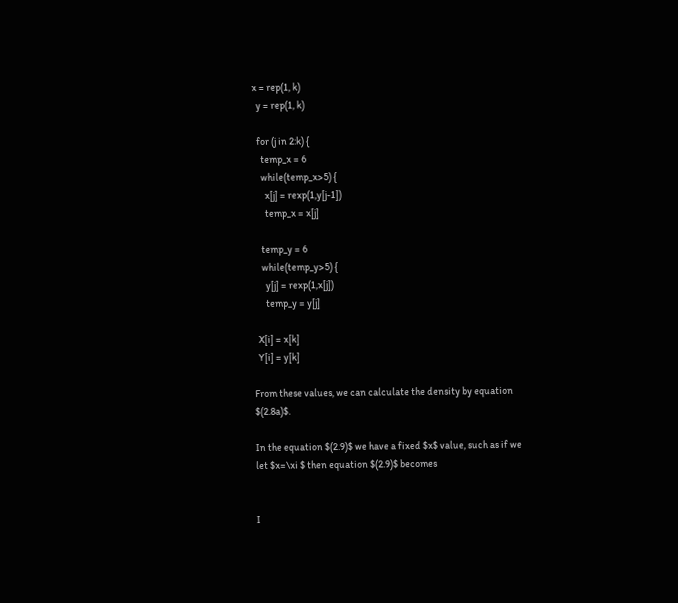x = rep(1, k)
  y = rep(1, k)

  for (j in 2:k) {
    temp_x = 6
    while(temp_x>5) {
      x[j] = rexp(1,y[j-1])
      temp_x = x[j]

    temp_y = 6
    while(temp_y>5) {
      y[j] = rexp(1,x[j])
      temp_y = y[j]

  X[i] = x[k]
  Y[i] = y[k]

From these values, we can calculate the density by equation $(2.8a)$.

In the equation $(2.9)$ we have a fixed $x$ value, such as if we let $x=\xi $ then equation $(2.9)$ becomes


I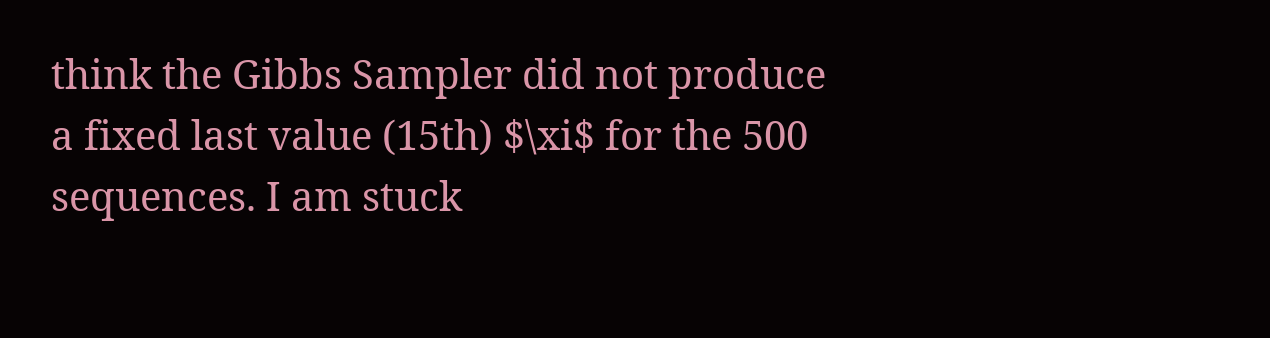think the Gibbs Sampler did not produce a fixed last value (15th) $\xi$ for the 500 sequences. I am stuck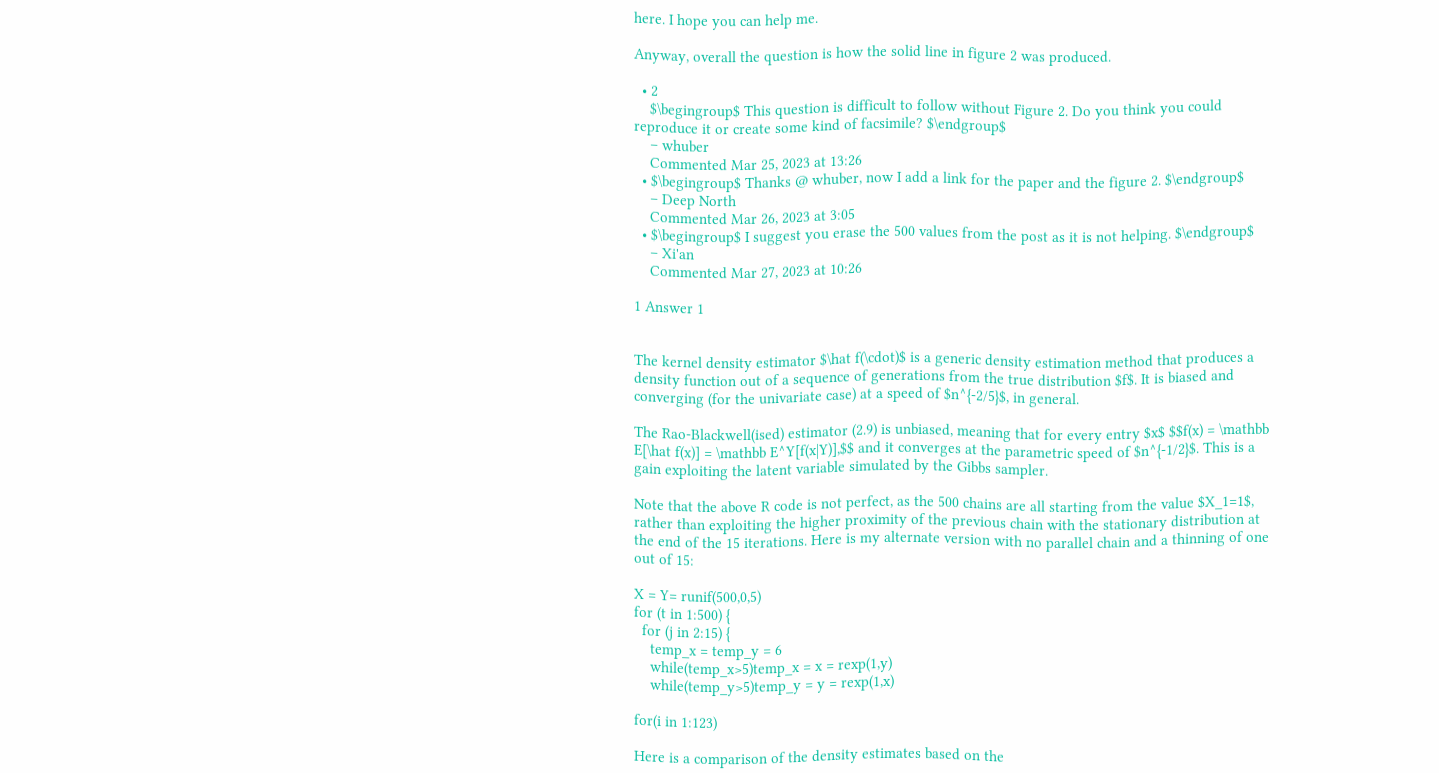here. I hope you can help me.

Anyway, overall the question is how the solid line in figure 2 was produced.

  • 2
    $\begingroup$ This question is difficult to follow without Figure 2. Do you think you could reproduce it or create some kind of facsimile? $\endgroup$
    – whuber
    Commented Mar 25, 2023 at 13:26
  • $\begingroup$ Thanks @ whuber, now I add a link for the paper and the figure 2. $\endgroup$
    – Deep North
    Commented Mar 26, 2023 at 3:05
  • $\begingroup$ I suggest you erase the 500 values from the post as it is not helping. $\endgroup$
    – Xi'an
    Commented Mar 27, 2023 at 10:26

1 Answer 1


The kernel density estimator $\hat f(\cdot)$ is a generic density estimation method that produces a density function out of a sequence of generations from the true distribution $f$. It is biased and converging (for the univariate case) at a speed of $n^{-2/5}$, in general.

The Rao-Blackwell(ised) estimator (2.9) is unbiased, meaning that for every entry $x$ $$f(x) = \mathbb E[\hat f(x)] = \mathbb E^Y[f(x|Y)],$$ and it converges at the parametric speed of $n^{-1/2}$. This is a gain exploiting the latent variable simulated by the Gibbs sampler.

Note that the above R code is not perfect, as the 500 chains are all starting from the value $X_1=1$, rather than exploiting the higher proximity of the previous chain with the stationary distribution at the end of the 15 iterations. Here is my alternate version with no parallel chain and a thinning of one out of 15:

X = Y= runif(500,0,5)
for (t in 1:500) {
  for (j in 2:15) {
    temp_x = temp_y = 6
    while(temp_x>5)temp_x = x = rexp(1,y)
    while(temp_y>5)temp_y = y = rexp(1,x)

for(i in 1:123)

Here is a comparison of the density estimates based on the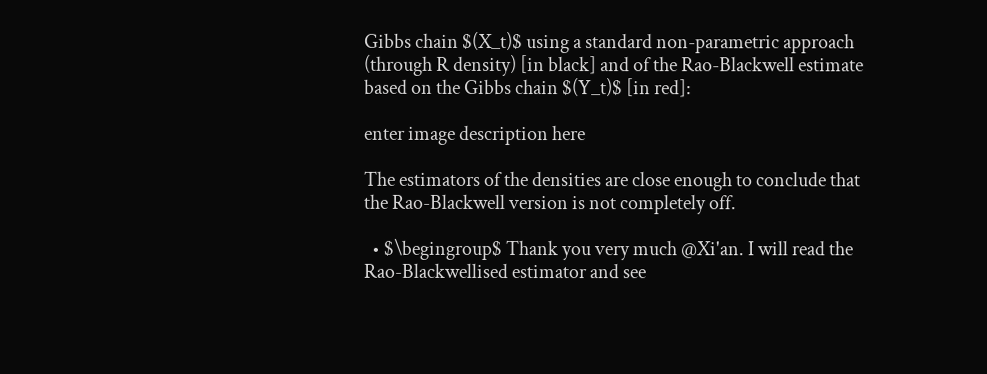Gibbs chain $(X_t)$ using a standard non-parametric approach (through R density) [in black] and of the Rao-Blackwell estimate based on the Gibbs chain $(Y_t)$ [in red]:

enter image description here

The estimators of the densities are close enough to conclude that the Rao-Blackwell version is not completely off.

  • $\begingroup$ Thank you very much @Xi'an. I will read the Rao-Blackwellised estimator and see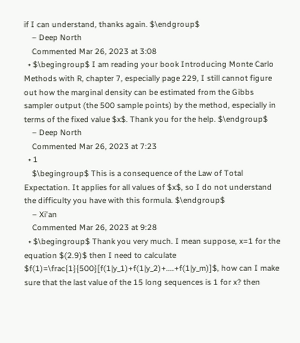if I can understand, thanks again. $\endgroup$
    – Deep North
    Commented Mar 26, 2023 at 3:08
  • $\begingroup$ I am reading your book Introducing Monte Carlo Methods with R, chapter 7, especially page 229, I still cannot figure out how the marginal density can be estimated from the Gibbs sampler output (the 500 sample points) by the method, especially in terms of the fixed value $x$. Thank you for the help. $\endgroup$
    – Deep North
    Commented Mar 26, 2023 at 7:23
  • 1
    $\begingroup$ This is a consequence of the Law of Total Expectation. It applies for all values of $x$, so I do not understand the difficulty you have with this formula. $\endgroup$
    – Xi'an
    Commented Mar 26, 2023 at 9:28
  • $\begingroup$ Thank you very much. I mean suppose, x=1 for the equation $(2.9)$ then I need to calculate $f(1)=\frac{1}{500}[f(1|y_1)+f(1|y_2)+....+f(1|y_m)]$, how can I make sure that the last value of the 15 long sequences is 1 for x? then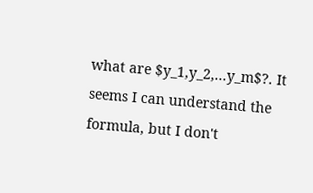what are $y_1,y_2,...y_m$?. It seems I can understand the formula, but I don't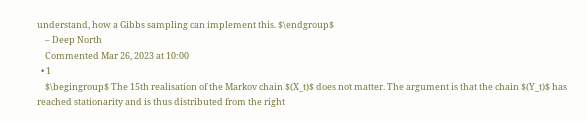understand, how a Gibbs sampling can implement this. $\endgroup$
    – Deep North
    Commented Mar 26, 2023 at 10:00
  • 1
    $\begingroup$ The 15th realisation of the Markov chain $(X_t)$ does not matter. The argument is that the chain $(Y_t)$ has reached stationarity and is thus distributed from the right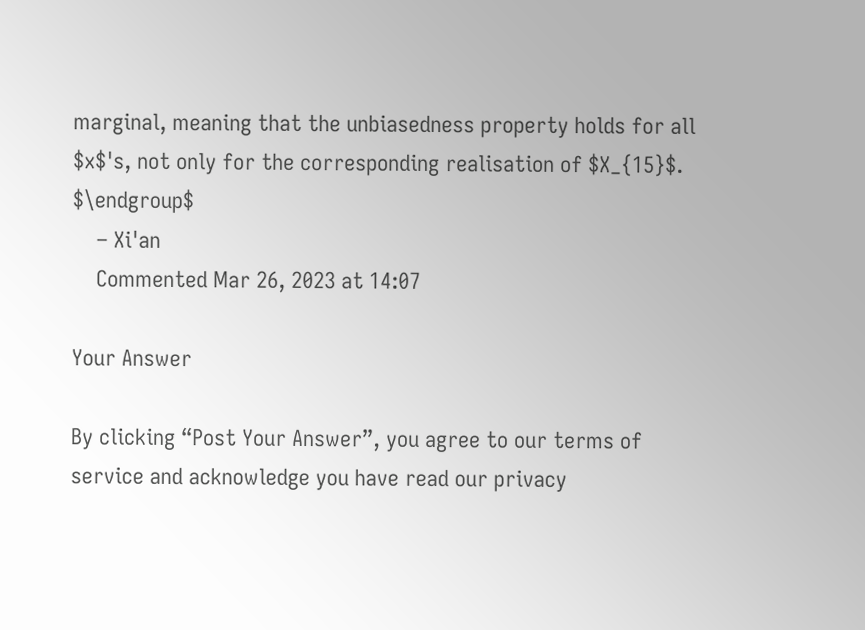marginal, meaning that the unbiasedness property holds for all $x$'s, not only for the corresponding realisation of $X_{15}$. $\endgroup$
    – Xi'an
    Commented Mar 26, 2023 at 14:07

Your Answer

By clicking “Post Your Answer”, you agree to our terms of service and acknowledge you have read our privacy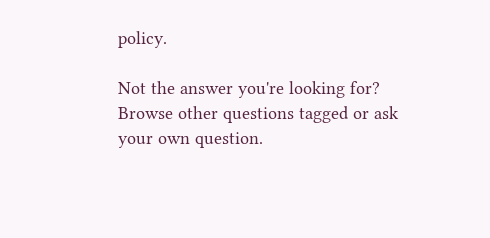policy.

Not the answer you're looking for? Browse other questions tagged or ask your own question.